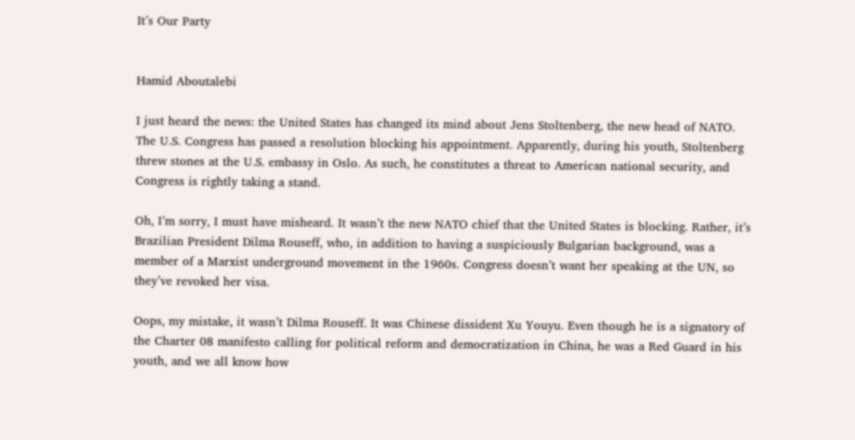It’s Our Party


Hamid Aboutalebi

I just heard the news: the United States has changed its mind about Jens Stoltenberg, the new head of NATO. The U.S. Congress has passed a resolution blocking his appointment. Apparently, during his youth, Stoltenberg threw stones at the U.S. embassy in Oslo. As such, he constitutes a threat to American national security, and Congress is rightly taking a stand.

Oh, I’m sorry, I must have misheard. It wasn’t the new NATO chief that the United States is blocking. Rather, it’s Brazilian President Dilma Rouseff, who, in addition to having a suspiciously Bulgarian background, was a member of a Marxist underground movement in the 1960s. Congress doesn’t want her speaking at the UN, so they’ve revoked her visa.

Oops, my mistake, it wasn’t Dilma Rouseff. It was Chinese dissident Xu Youyu. Even though he is a signatory of the Charter 08 manifesto calling for political reform and democratization in China, he was a Red Guard in his youth, and we all know how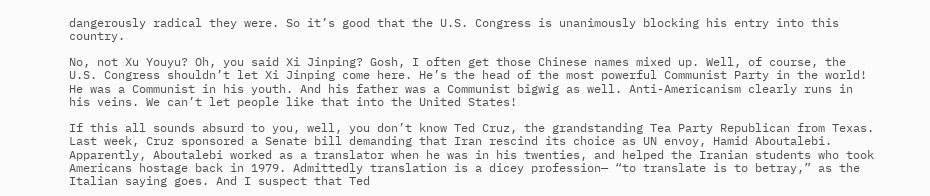dangerously radical they were. So it’s good that the U.S. Congress is unanimously blocking his entry into this country.

No, not Xu Youyu? Oh, you said Xi Jinping? Gosh, I often get those Chinese names mixed up. Well, of course, the U.S. Congress shouldn’t let Xi Jinping come here. He’s the head of the most powerful Communist Party in the world! He was a Communist in his youth. And his father was a Communist bigwig as well. Anti-Americanism clearly runs in his veins. We can’t let people like that into the United States!

If this all sounds absurd to you, well, you don’t know Ted Cruz, the grandstanding Tea Party Republican from Texas. Last week, Cruz sponsored a Senate bill demanding that Iran rescind its choice as UN envoy, Hamid Aboutalebi. Apparently, Aboutalebi worked as a translator when he was in his twenties, and helped the Iranian students who took Americans hostage back in 1979. Admittedly translation is a dicey profession— “to translate is to betray,” as the Italian saying goes. And I suspect that Ted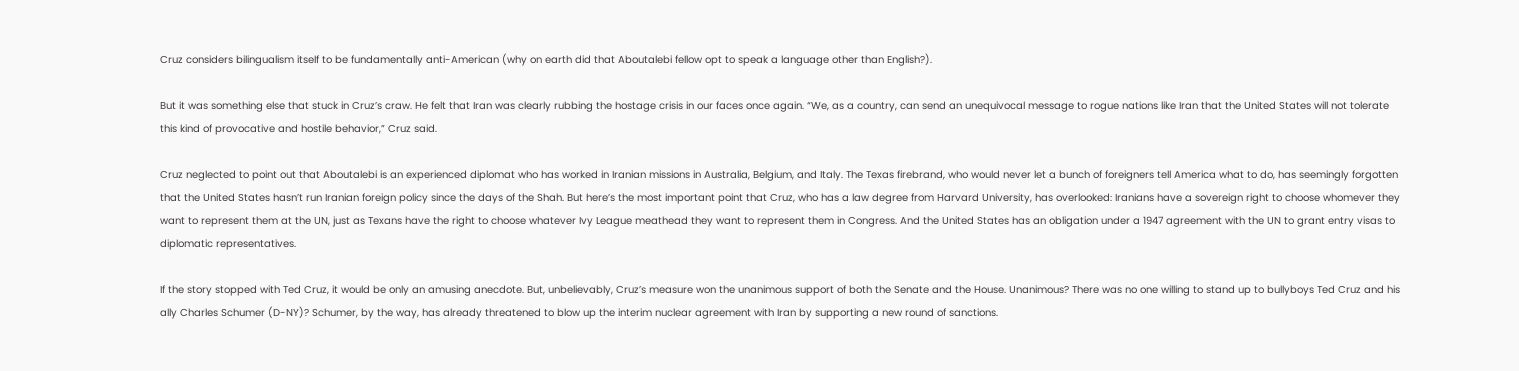Cruz considers bilingualism itself to be fundamentally anti-American (why on earth did that Aboutalebi fellow opt to speak a language other than English?).

But it was something else that stuck in Cruz’s craw. He felt that Iran was clearly rubbing the hostage crisis in our faces once again. “We, as a country, can send an unequivocal message to rogue nations like Iran that the United States will not tolerate this kind of provocative and hostile behavior,” Cruz said.

Cruz neglected to point out that Aboutalebi is an experienced diplomat who has worked in Iranian missions in Australia, Belgium, and Italy. The Texas firebrand, who would never let a bunch of foreigners tell America what to do, has seemingly forgotten that the United States hasn’t run Iranian foreign policy since the days of the Shah. But here’s the most important point that Cruz, who has a law degree from Harvard University, has overlooked: Iranians have a sovereign right to choose whomever they want to represent them at the UN, just as Texans have the right to choose whatever Ivy League meathead they want to represent them in Congress. And the United States has an obligation under a 1947 agreement with the UN to grant entry visas to diplomatic representatives.

If the story stopped with Ted Cruz, it would be only an amusing anecdote. But, unbelievably, Cruz’s measure won the unanimous support of both the Senate and the House. Unanimous? There was no one willing to stand up to bullyboys Ted Cruz and his ally Charles Schumer (D-NY)? Schumer, by the way, has already threatened to blow up the interim nuclear agreement with Iran by supporting a new round of sanctions.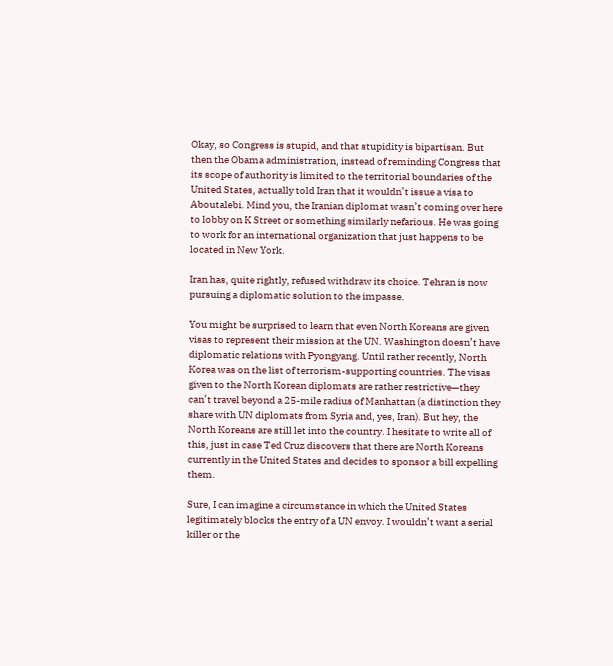Okay, so Congress is stupid, and that stupidity is bipartisan. But then the Obama administration, instead of reminding Congress that its scope of authority is limited to the territorial boundaries of the United States, actually told Iran that it wouldn’t issue a visa to Aboutalebi. Mind you, the Iranian diplomat wasn’t coming over here to lobby on K Street or something similarly nefarious. He was going to work for an international organization that just happens to be located in New York.

Iran has, quite rightly, refused withdraw its choice. Tehran is now pursuing a diplomatic solution to the impasse.

You might be surprised to learn that even North Koreans are given visas to represent their mission at the UN. Washington doesn’t have diplomatic relations with Pyongyang. Until rather recently, North Korea was on the list of terrorism-supporting countries. The visas given to the North Korean diplomats are rather restrictive—they can’t travel beyond a 25-mile radius of Manhattan (a distinction they share with UN diplomats from Syria and, yes, Iran). But hey, the North Koreans are still let into the country. I hesitate to write all of this, just in case Ted Cruz discovers that there are North Koreans currently in the United States and decides to sponsor a bill expelling them.

Sure, I can imagine a circumstance in which the United States legitimately blocks the entry of a UN envoy. I wouldn’t want a serial killer or the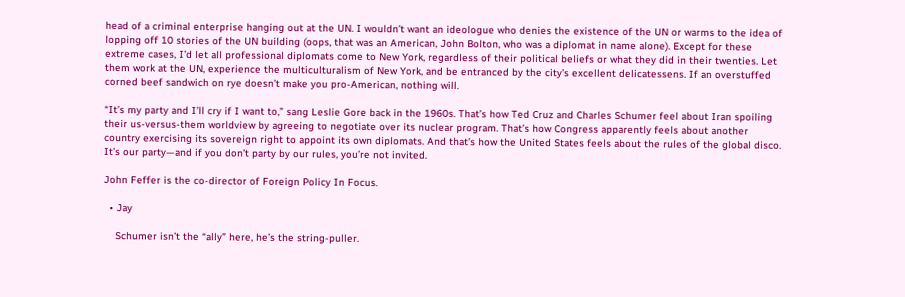head of a criminal enterprise hanging out at the UN. I wouldn’t want an ideologue who denies the existence of the UN or warms to the idea of lopping off 10 stories of the UN building (oops, that was an American, John Bolton, who was a diplomat in name alone). Except for these extreme cases, I’d let all professional diplomats come to New York, regardless of their political beliefs or what they did in their twenties. Let them work at the UN, experience the multiculturalism of New York, and be entranced by the city’s excellent delicatessens. If an overstuffed corned beef sandwich on rye doesn’t make you pro-American, nothing will.

“It’s my party and I’ll cry if I want to,” sang Leslie Gore back in the 1960s. That’s how Ted Cruz and Charles Schumer feel about Iran spoiling their us-versus-them worldview by agreeing to negotiate over its nuclear program. That’s how Congress apparently feels about another country exercising its sovereign right to appoint its own diplomats. And that’s how the United States feels about the rules of the global disco. It’s our party—and if you don’t party by our rules, you’re not invited.

John Feffer is the co-director of Foreign Policy In Focus.

  • Jay

    Schumer isn’t the “ally” here, he’s the string-puller.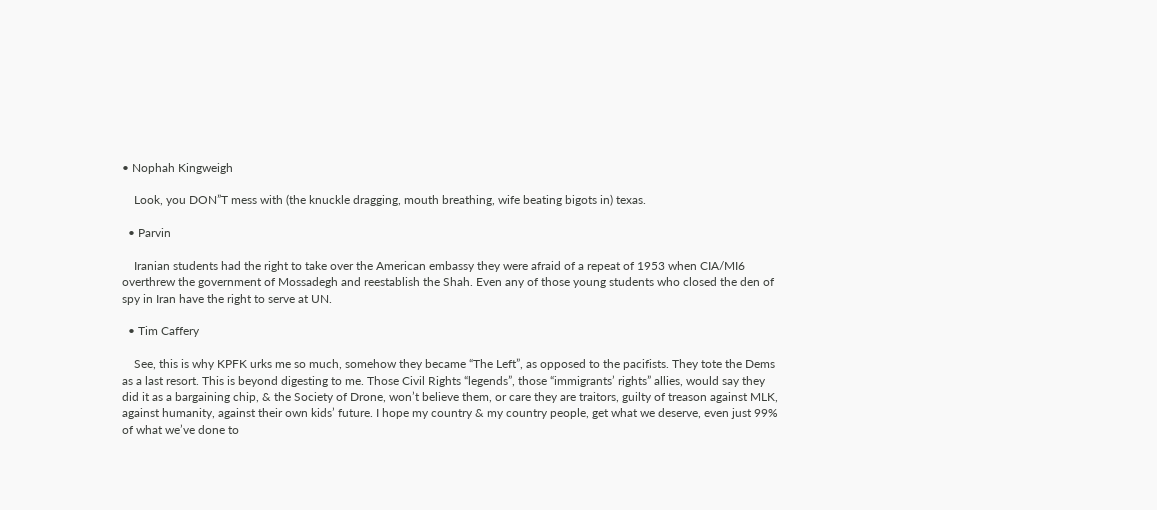• Nophah Kingweigh

    Look, you DON”T mess with (the knuckle dragging, mouth breathing, wife beating bigots in) texas.

  • Parvin

    Iranian students had the right to take over the American embassy they were afraid of a repeat of 1953 when CIA/MI6 overthrew the government of Mossadegh and reestablish the Shah. Even any of those young students who closed the den of spy in Iran have the right to serve at UN.

  • Tim Caffery

    See, this is why KPFK urks me so much, somehow they became “The Left”, as opposed to the pacifists. They tote the Dems as a last resort. This is beyond digesting to me. Those Civil Rights “legends”, those “immigrants’ rights” allies, would say they did it as a bargaining chip, & the Society of Drone, won’t believe them, or care they are traitors, guilty of treason against MLK, against humanity, against their own kids’ future. I hope my country & my country people, get what we deserve, even just 99% of what we’ve done to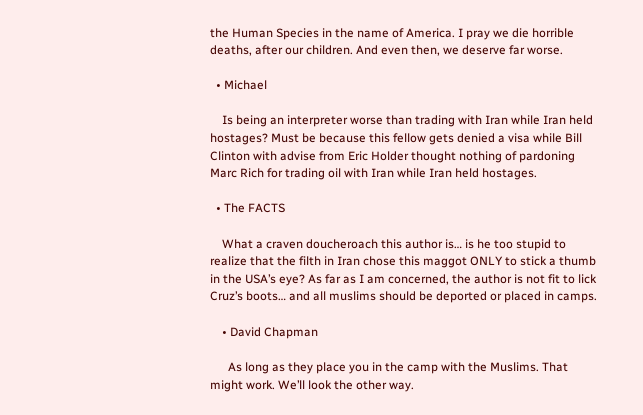the Human Species in the name of America. I pray we die horrible deaths, after our children. And even then, we deserve far worse.

  • Michael

    Is being an interpreter worse than trading with Iran while Iran held hostages? Must be because this fellow gets denied a visa while Bill Clinton with advise from Eric Holder thought nothing of pardoning Marc Rich for trading oil with Iran while Iran held hostages.

  • The FACTS

    What a craven doucheroach this author is… is he too stupid to realize that the filth in Iran chose this maggot ONLY to stick a thumb in the USA’s eye? As far as I am concerned, the author is not fit to lick Cruz’s boots… and all muslims should be deported or placed in camps.

    • David Chapman

      As long as they place you in the camp with the Muslims. That might work. We’ll look the other way.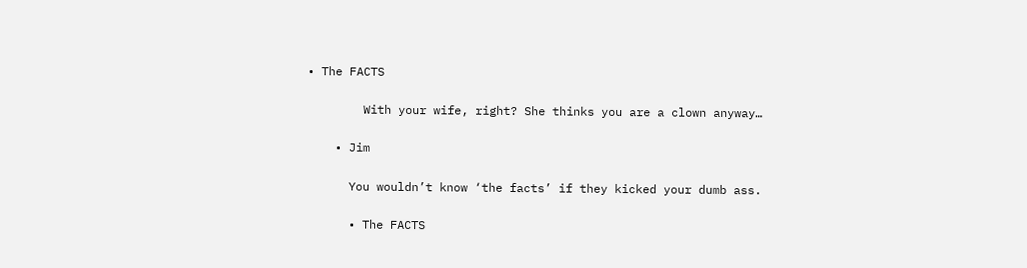• The FACTS

        With your wife, right? She thinks you are a clown anyway…

    • Jim

      You wouldn’t know ‘the facts’ if they kicked your dumb ass.

      • The FACTS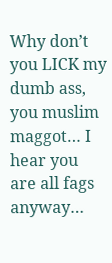Why don’t you LICK my dumb ass, you muslim maggot… I hear you are all fags anyway…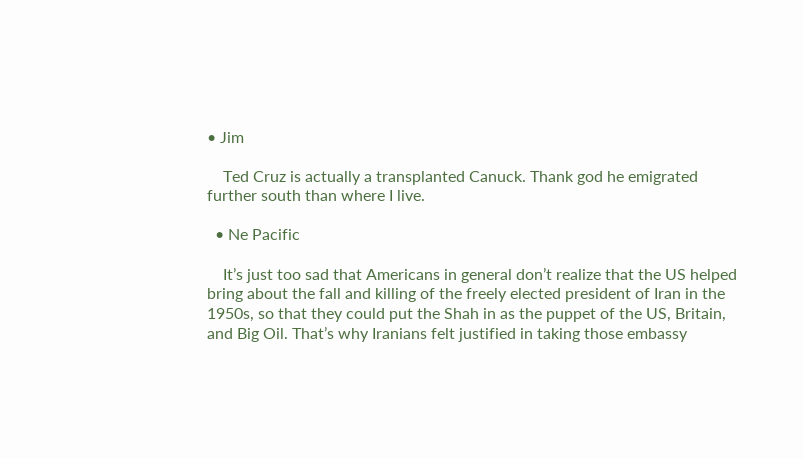• Jim

    Ted Cruz is actually a transplanted Canuck. Thank god he emigrated further south than where I live.

  • Ne Pacific

    It’s just too sad that Americans in general don’t realize that the US helped bring about the fall and killing of the freely elected president of Iran in the 1950s, so that they could put the Shah in as the puppet of the US, Britain, and Big Oil. That’s why Iranians felt justified in taking those embassy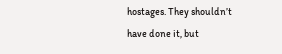hostages. They shouldn’t have done it, but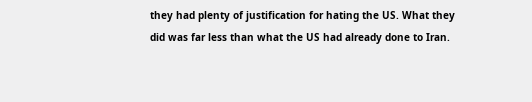they had plenty of justification for hating the US. What they did was far less than what the US had already done to Iran.